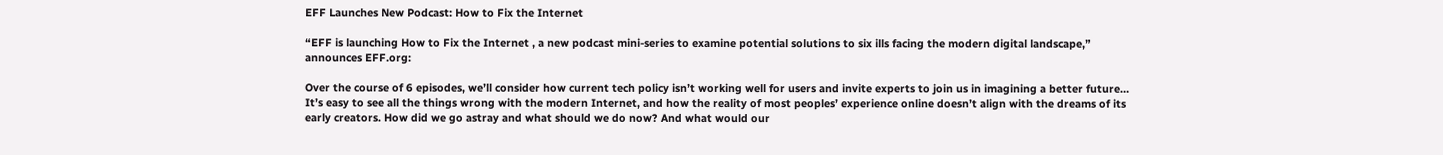EFF Launches New Podcast: How to Fix the Internet

“EFF is launching How to Fix the Internet , a new podcast mini-series to examine potential solutions to six ills facing the modern digital landscape,” announces EFF.org:

Over the course of 6 episodes, we’ll consider how current tech policy isn’t working well for users and invite experts to join us in imagining a better future… It’s easy to see all the things wrong with the modern Internet, and how the reality of most peoples’ experience online doesn’t align with the dreams of its early creators. How did we go astray and what should we do now? And what would our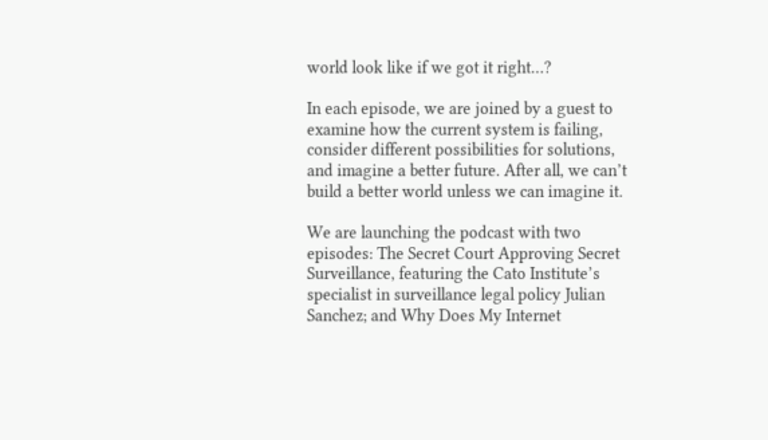world look like if we got it right…?

In each episode, we are joined by a guest to examine how the current system is failing, consider different possibilities for solutions, and imagine a better future. After all, we can’t build a better world unless we can imagine it.

We are launching the podcast with two episodes: The Secret Court Approving Secret Surveillance, featuring the Cato Institute’s specialist in surveillance legal policy Julian Sanchez; and Why Does My Internet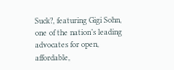Suck?, featuring Gigi Sohn, one of the nation’s leading advocates for open, affordable,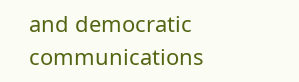and democratic communications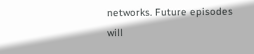networks. Future episodes will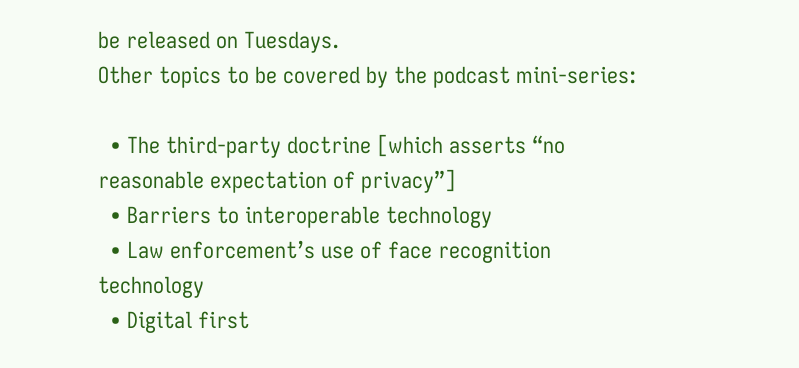be released on Tuesdays.
Other topics to be covered by the podcast mini-series:

  • The third-party doctrine [which asserts “no reasonable expectation of privacy”]
  • Barriers to interoperable technology
  • Law enforcement’s use of face recognition technology
  • Digital first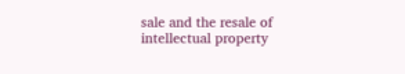sale and the resale of intellectual property